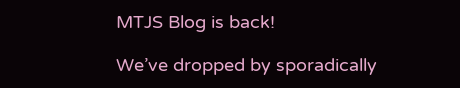MTJS Blog is back!

We’ve dropped by sporadically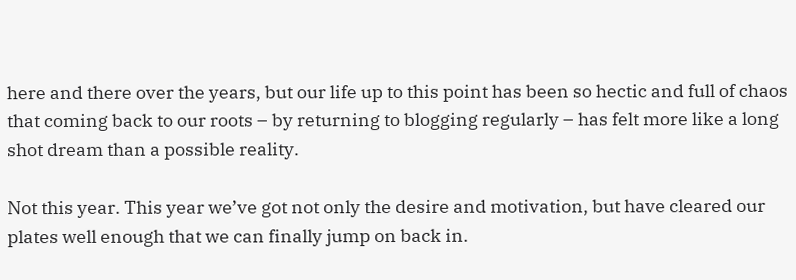here and there over the years, but our life up to this point has been so hectic and full of chaos that coming back to our roots – by returning to blogging regularly – has felt more like a long shot dream than a possible reality.

Not this year. This year we’ve got not only the desire and motivation, but have cleared our plates well enough that we can finally jump on back in.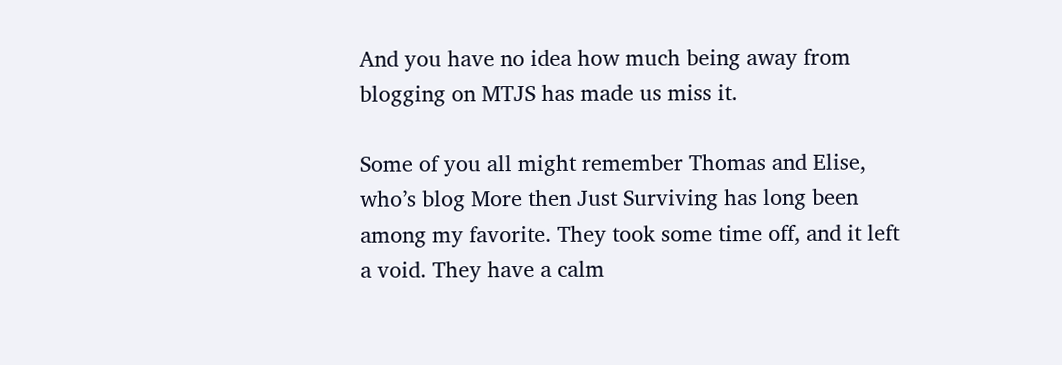And you have no idea how much being away from blogging on MTJS has made us miss it.

Some of you all might remember Thomas and Elise, who’s blog More then Just Surviving has long been among my favorite. They took some time off, and it left a void. They have a calm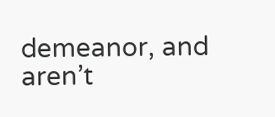demeanor, and aren’t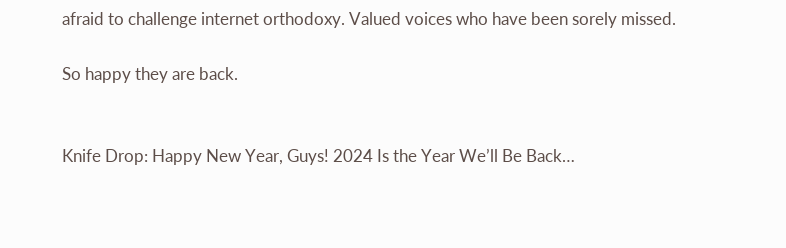afraid to challenge internet orthodoxy. Valued voices who have been sorely missed.

So happy they are back.


Knife Drop: Happy New Year, Guys! 2024 Is the Year We’ll Be Back…